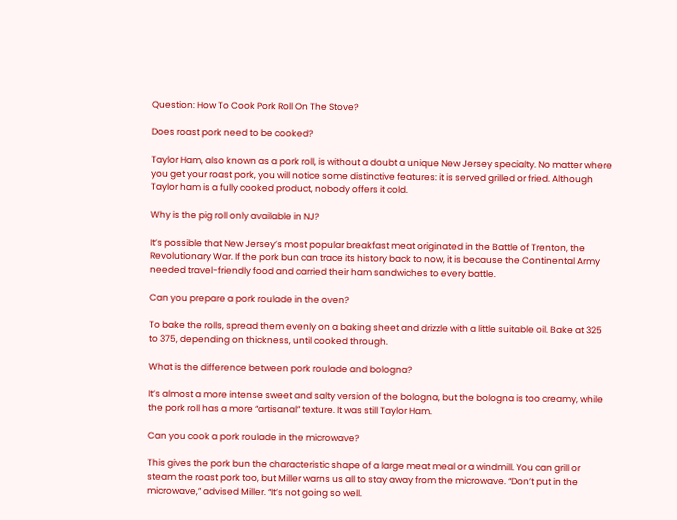Question: How To Cook Pork Roll On The Stove?

Does roast pork need to be cooked?

Taylor Ham, also known as a pork roll, is without a doubt a unique New Jersey specialty. No matter where you get your roast pork, you will notice some distinctive features: it is served grilled or fried. Although Taylor ham is a fully cooked product, nobody offers it cold.

Why is the pig roll only available in NJ?

It’s possible that New Jersey’s most popular breakfast meat originated in the Battle of Trenton, the Revolutionary War. If the pork bun can trace its history back to now, it is because the Continental Army needed travel-friendly food and carried their ham sandwiches to every battle.

Can you prepare a pork roulade in the oven?

To bake the rolls, spread them evenly on a baking sheet and drizzle with a little suitable oil. Bake at 325 to 375, depending on thickness, until cooked through.

What is the difference between pork roulade and bologna?

It’s almost a more intense sweet and salty version of the bologna, but the bologna is too creamy, while the pork roll has a more “artisanal” texture. It was still Taylor Ham.

Can you cook a pork roulade in the microwave?

This gives the pork bun the characteristic shape of a large meat meal or a windmill. You can grill or steam the roast pork too, but Miller warns us all to stay away from the microwave. “Don’t put in the microwave,” advised Miller. “It’s not going so well.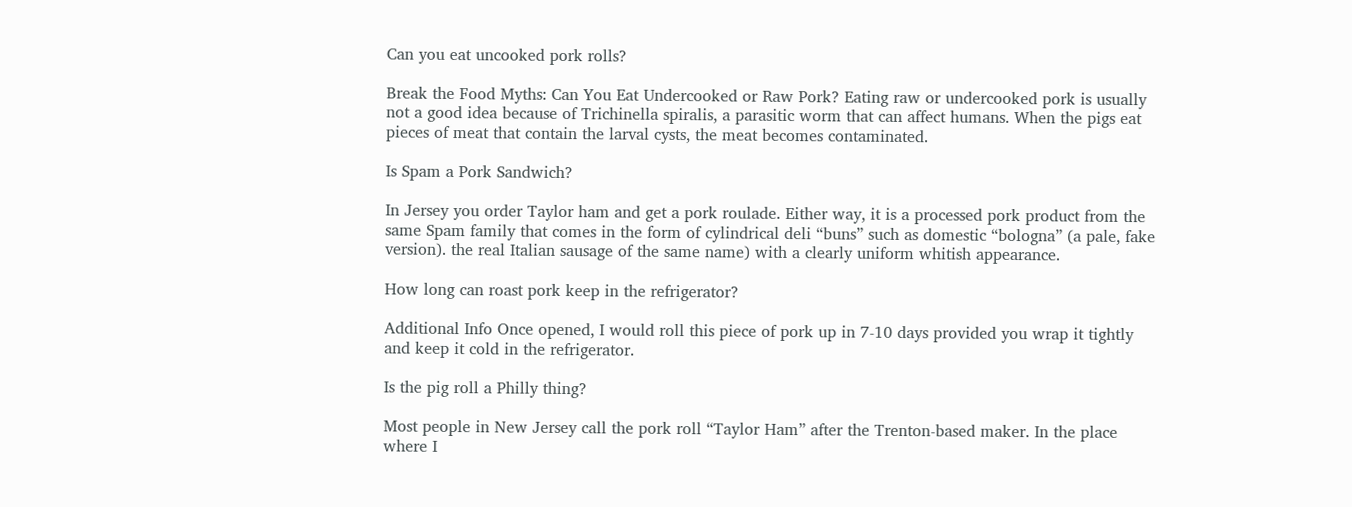Can you eat uncooked pork rolls?

Break the Food Myths: Can You Eat Undercooked or Raw Pork? Eating raw or undercooked pork is usually not a good idea because of Trichinella spiralis, a parasitic worm that can affect humans. When the pigs eat pieces of meat that contain the larval cysts, the meat becomes contaminated.

Is Spam a Pork Sandwich?

In Jersey you order Taylor ham and get a pork roulade. Either way, it is a processed pork product from the same Spam family that comes in the form of cylindrical deli “buns” such as domestic “bologna” (a pale, fake version). the real Italian sausage of the same name) with a clearly uniform whitish appearance.

How long can roast pork keep in the refrigerator?

Additional Info Once opened, I would roll this piece of pork up in 7-10 days provided you wrap it tightly and keep it cold in the refrigerator.

Is the pig roll a Philly thing?

Most people in New Jersey call the pork roll “Taylor Ham” after the Trenton-based maker. In the place where I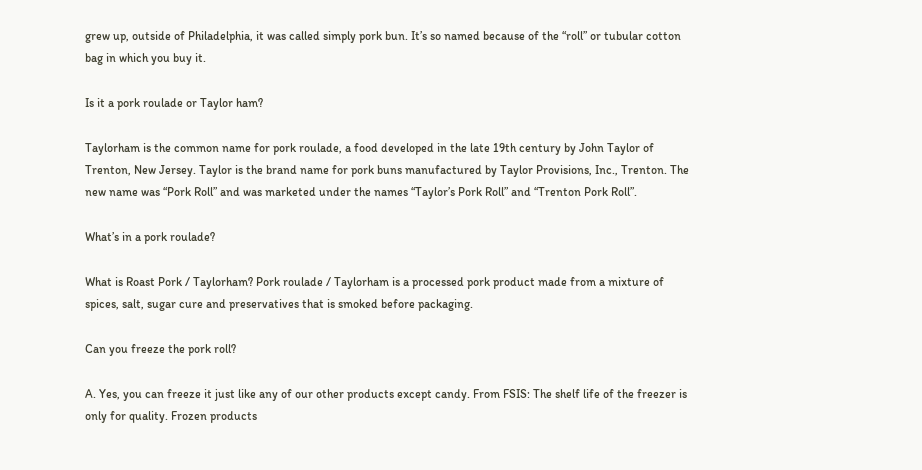grew up, outside of Philadelphia, it was called simply pork bun. It’s so named because of the “roll” or tubular cotton bag in which you buy it.

Is it a pork roulade or Taylor ham?

Taylorham is the common name for pork roulade, a food developed in the late 19th century by John Taylor of Trenton, New Jersey. Taylor is the brand name for pork buns manufactured by Taylor Provisions, Inc., Trenton. The new name was “Pork Roll” and was marketed under the names “Taylor’s Pork Roll” and “Trenton Pork Roll”.

What’s in a pork roulade?

What is Roast Pork / Taylorham? Pork roulade / Taylorham is a processed pork product made from a mixture of spices, salt, sugar cure and preservatives that is smoked before packaging.

Can you freeze the pork roll?

A. Yes, you can freeze it just like any of our other products except candy. From FSIS: The shelf life of the freezer is only for quality. Frozen products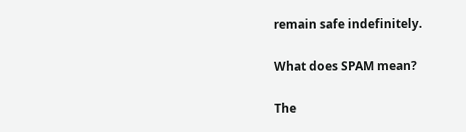remain safe indefinitely.

What does SPAM mean?

The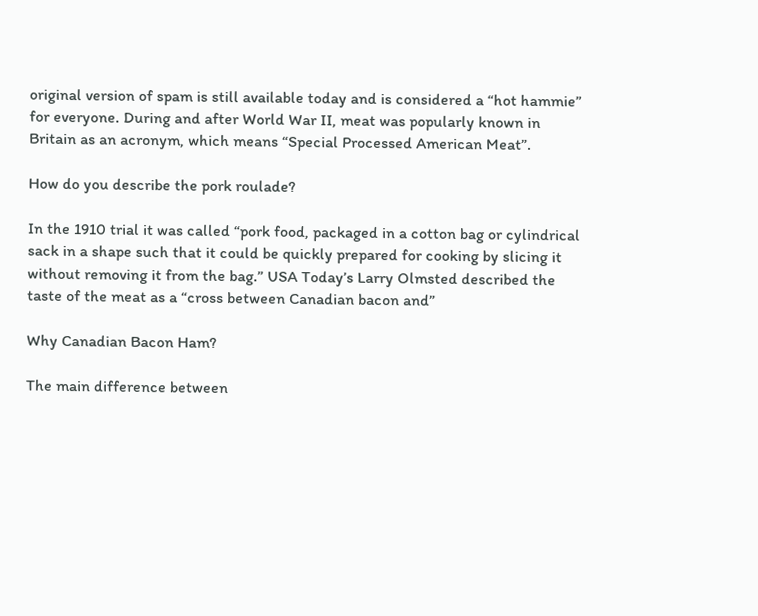original version of spam is still available today and is considered a “hot hammie” for everyone. During and after World War II, meat was popularly known in Britain as an acronym, which means “Special Processed American Meat”.

How do you describe the pork roulade?

In the 1910 trial it was called “pork food, packaged in a cotton bag or cylindrical sack in a shape such that it could be quickly prepared for cooking by slicing it without removing it from the bag.” USA Today’s Larry Olmsted described the taste of the meat as a “cross between Canadian bacon and”

Why Canadian Bacon Ham?

The main difference between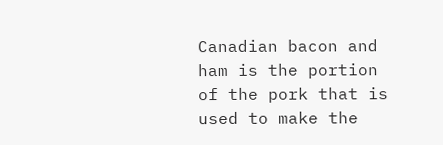Canadian bacon and ham is the portion of the pork that is used to make the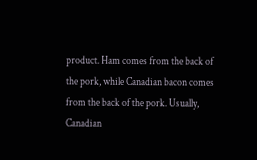product. Ham comes from the back of the pork, while Canadian bacon comes from the back of the pork. Usually, Canadian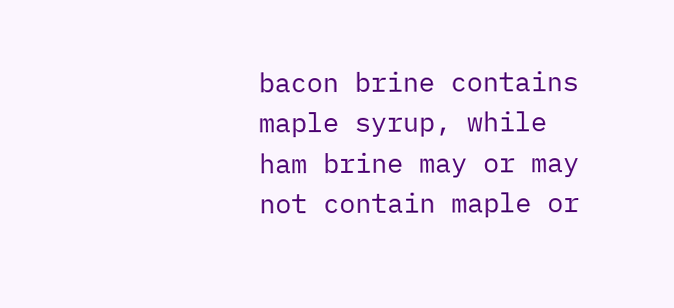bacon brine contains maple syrup, while ham brine may or may not contain maple or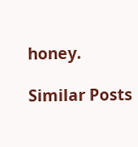honey.

Similar Posts